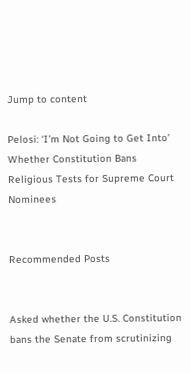Jump to content

Pelosi: ‘I’m Not Going to Get Into’ Whether Constitution Bans Religious Tests for Supreme Court Nominees


Recommended Posts


Asked whether the U.S. Constitution bans the Senate from scrutinizing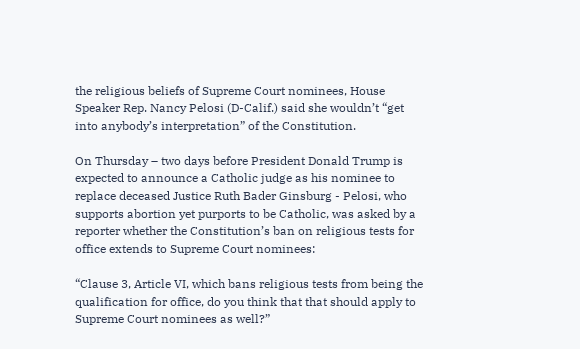the religious beliefs of Supreme Court nominees, House Speaker Rep. Nancy Pelosi (D-Calif.) said she wouldn’t “get into anybody’s interpretation” of the Constitution.

On Thursday – two days before President Donald Trump is expected to announce a Catholic judge as his nominee to replace deceased Justice Ruth Bader Ginsburg - Pelosi, who supports abortion yet purports to be Catholic, was asked by a reporter whether the Constitution’s ban on religious tests for office extends to Supreme Court nominees:

“Clause 3, Article VI, which bans religious tests from being the qualification for office, do you think that that should apply to Supreme Court nominees as well?”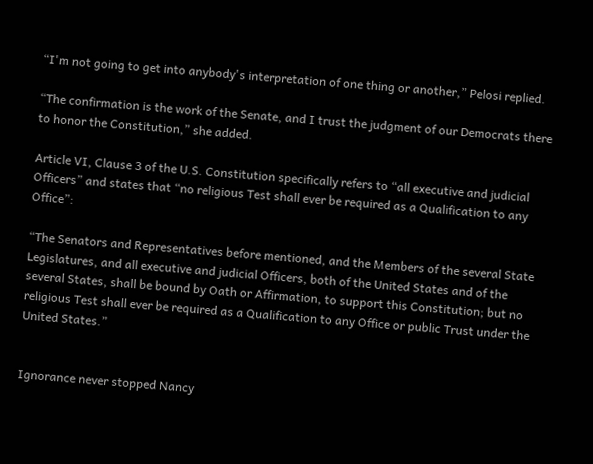“I'm not going to get into anybody's interpretation of one thing or another,” Pelosi replied.

“The confirmation is the work of the Senate, and I trust the judgment of our Democrats there to honor the Constitution,” she added.

Article VI, Clause 3 of the U.S. Constitution specifically refers to “all executive and judicial Officers” and states that “no religious Test shall ever be required as a Qualification to any Office”:

“The Senators and Representatives before mentioned, and the Members of the several State Legislatures, and all executive and judicial Officers, both of the United States and of the several States, shall be bound by Oath or Affirmation, to support this Constitution; but no religious Test shall ever be required as a Qualification to any Office or public Trust under the United States.”


Ignorance never stopped Nancy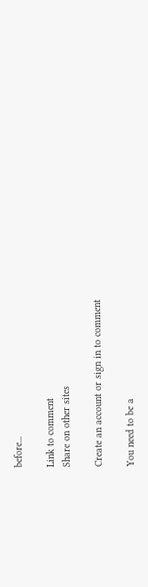before...

Link to comment
Share on other sites

Create an account or sign in to comment

You need to be a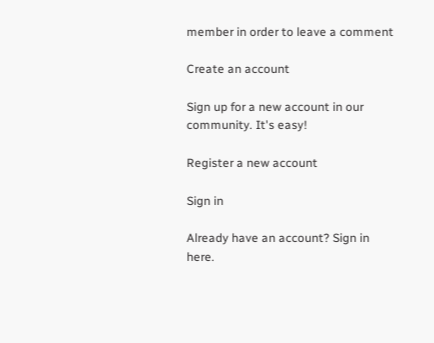member in order to leave a comment

Create an account

Sign up for a new account in our community. It's easy!

Register a new account

Sign in

Already have an account? Sign in here.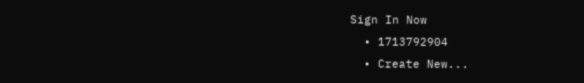Sign In Now
  • 1713792904
  • Create New...